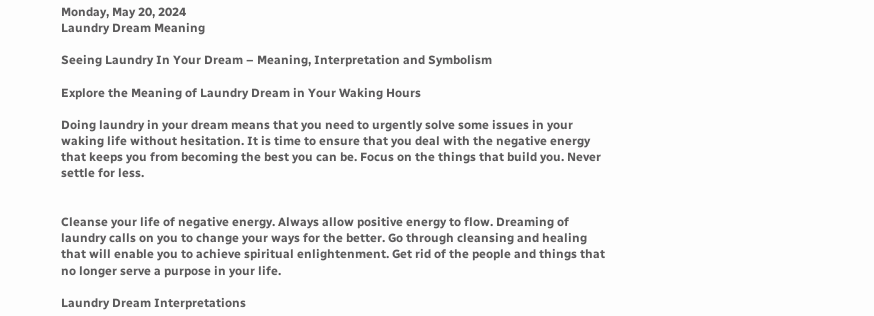Monday, May 20, 2024
Laundry Dream Meaning

Seeing Laundry In Your Dream – Meaning, Interpretation and Symbolism

Explore the Meaning of Laundry Dream in Your Waking Hours

Doing laundry in your dream means that you need to urgently solve some issues in your waking life without hesitation. It is time to ensure that you deal with the negative energy that keeps you from becoming the best you can be. Focus on the things that build you. Never settle for less.


Cleanse your life of negative energy. Always allow positive energy to flow. Dreaming of laundry calls on you to change your ways for the better. Go through cleansing and healing that will enable you to achieve spiritual enlightenment. Get rid of the people and things that no longer serve a purpose in your life.

Laundry Dream Interpretations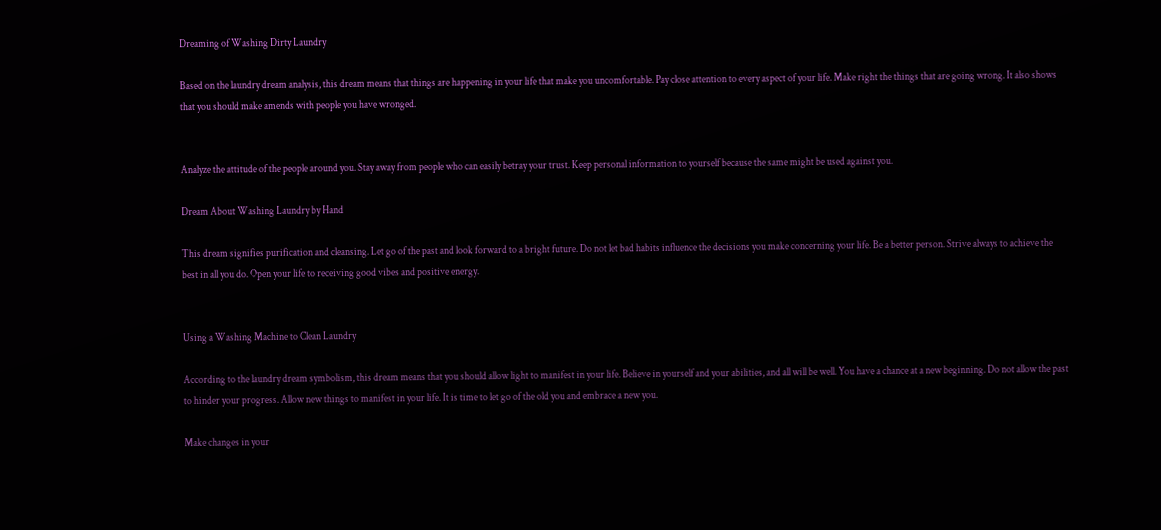Dreaming of Washing Dirty Laundry

Based on the laundry dream analysis, this dream means that things are happening in your life that make you uncomfortable. Pay close attention to every aspect of your life. Make right the things that are going wrong. It also shows that you should make amends with people you have wronged.


Analyze the attitude of the people around you. Stay away from people who can easily betray your trust. Keep personal information to yourself because the same might be used against you.

Dream About Washing Laundry by Hand

This dream signifies purification and cleansing. Let go of the past and look forward to a bright future. Do not let bad habits influence the decisions you make concerning your life. Be a better person. Strive always to achieve the best in all you do. Open your life to receiving good vibes and positive energy.


Using a Washing Machine to Clean Laundry

According to the laundry dream symbolism, this dream means that you should allow light to manifest in your life. Believe in yourself and your abilities, and all will be well. You have a chance at a new beginning. Do not allow the past to hinder your progress. Allow new things to manifest in your life. It is time to let go of the old you and embrace a new you.

Make changes in your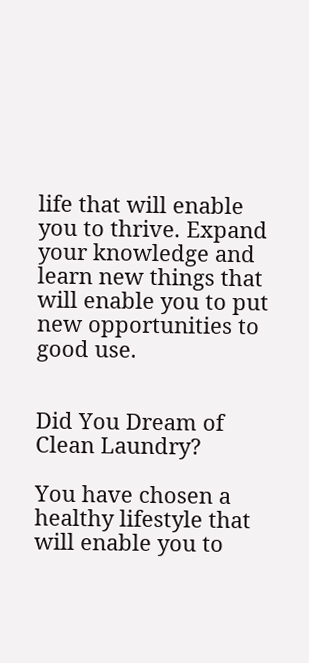life that will enable you to thrive. Expand your knowledge and learn new things that will enable you to put new opportunities to good use.


Did You Dream of Clean Laundry?

You have chosen a healthy lifestyle that will enable you to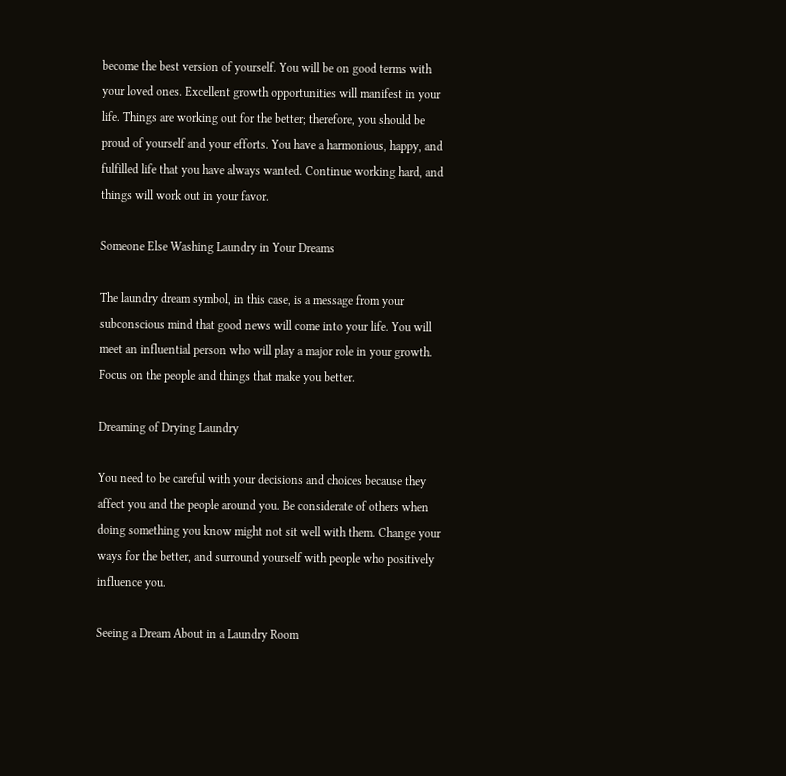become the best version of yourself. You will be on good terms with your loved ones. Excellent growth opportunities will manifest in your life. Things are working out for the better; therefore, you should be proud of yourself and your efforts. You have a harmonious, happy, and fulfilled life that you have always wanted. Continue working hard, and things will work out in your favor.

Someone Else Washing Laundry in Your Dreams

The laundry dream symbol, in this case, is a message from your subconscious mind that good news will come into your life. You will meet an influential person who will play a major role in your growth. Focus on the people and things that make you better.

Dreaming of Drying Laundry

You need to be careful with your decisions and choices because they affect you and the people around you. Be considerate of others when doing something you know might not sit well with them. Change your ways for the better, and surround yourself with people who positively influence you.

Seeing a Dream About in a Laundry Room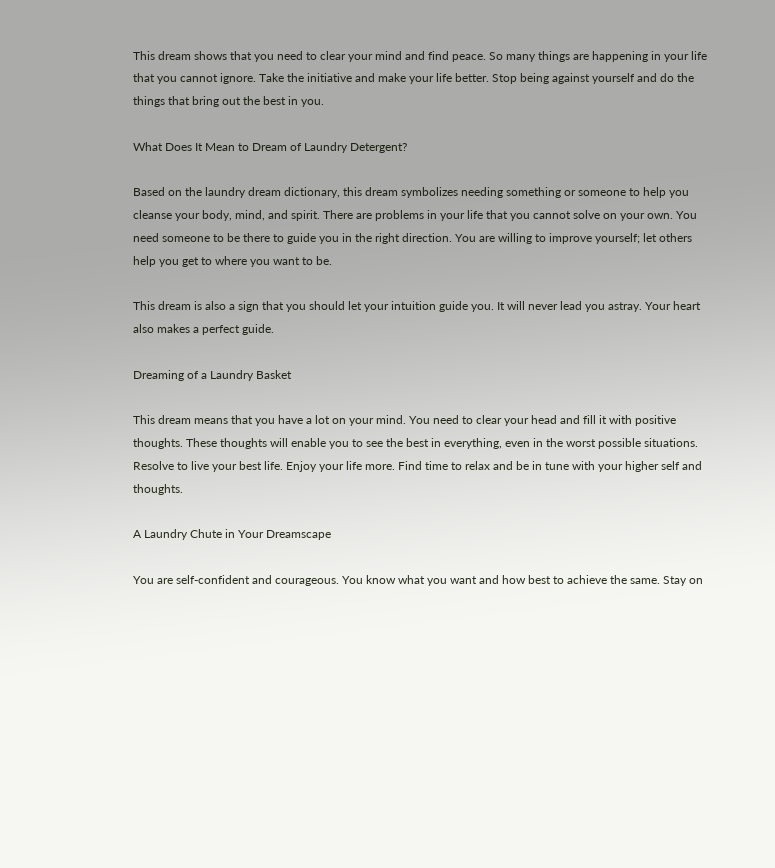This dream shows that you need to clear your mind and find peace. So many things are happening in your life that you cannot ignore. Take the initiative and make your life better. Stop being against yourself and do the things that bring out the best in you.

What Does It Mean to Dream of Laundry Detergent?

Based on the laundry dream dictionary, this dream symbolizes needing something or someone to help you cleanse your body, mind, and spirit. There are problems in your life that you cannot solve on your own. You need someone to be there to guide you in the right direction. You are willing to improve yourself; let others help you get to where you want to be.

This dream is also a sign that you should let your intuition guide you. It will never lead you astray. Your heart also makes a perfect guide.

Dreaming of a Laundry Basket

This dream means that you have a lot on your mind. You need to clear your head and fill it with positive thoughts. These thoughts will enable you to see the best in everything, even in the worst possible situations. Resolve to live your best life. Enjoy your life more. Find time to relax and be in tune with your higher self and thoughts.

A Laundry Chute in Your Dreamscape

You are self-confident and courageous. You know what you want and how best to achieve the same. Stay on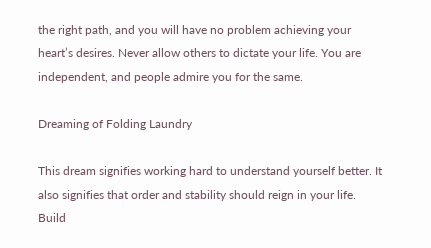the right path, and you will have no problem achieving your heart’s desires. Never allow others to dictate your life. You are independent, and people admire you for the same.

Dreaming of Folding Laundry

This dream signifies working hard to understand yourself better. It also signifies that order and stability should reign in your life. Build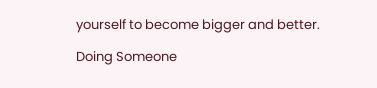yourself to become bigger and better.

Doing Someone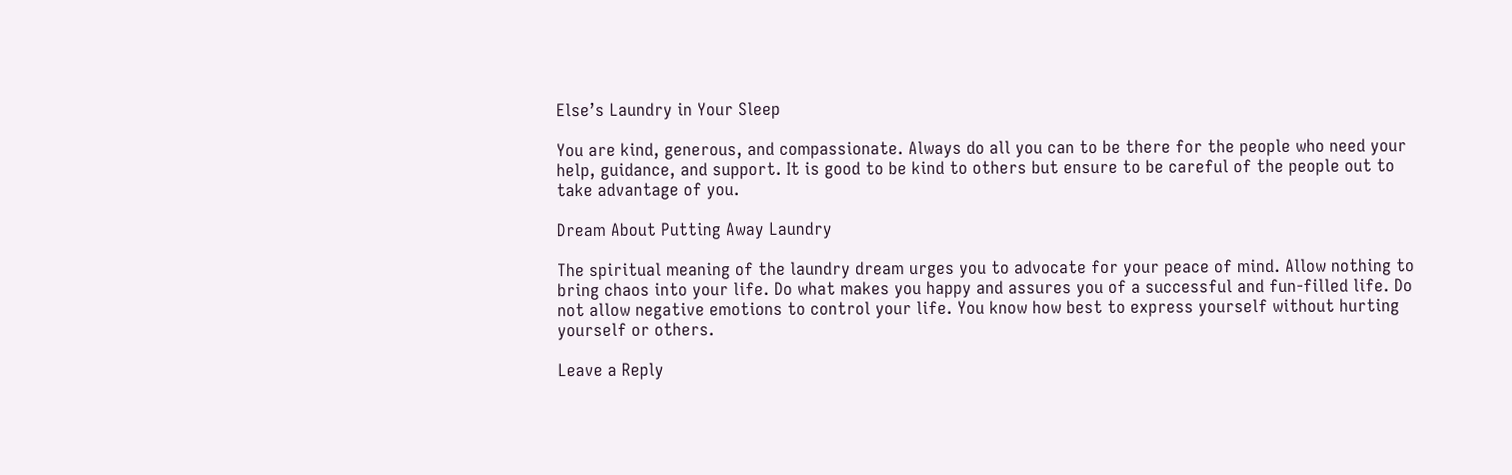Else’s Laundry in Your Sleep

You are kind, generous, and compassionate. Always do all you can to be there for the people who need your help, guidance, and support. It is good to be kind to others but ensure to be careful of the people out to take advantage of you.

Dream About Putting Away Laundry

The spiritual meaning of the laundry dream urges you to advocate for your peace of mind. Allow nothing to bring chaos into your life. Do what makes you happy and assures you of a successful and fun-filled life. Do not allow negative emotions to control your life. You know how best to express yourself without hurting yourself or others.

Leave a Reply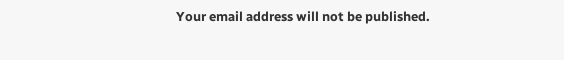Your email address will not be published.